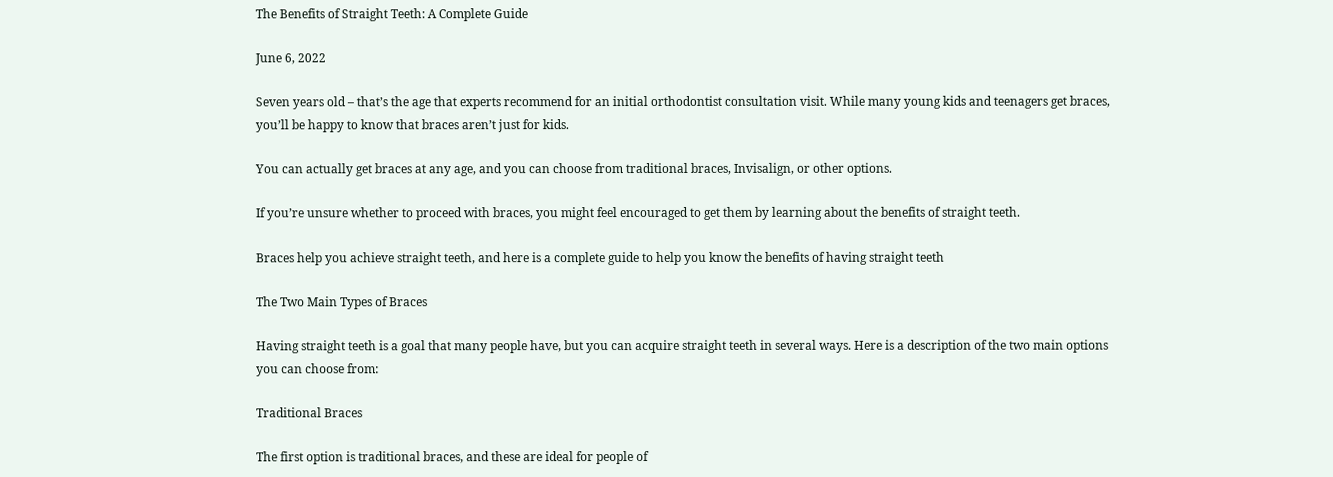The Benefits of Straight Teeth: A Complete Guide

June 6, 2022

Seven years old – that’s the age that experts recommend for an initial orthodontist consultation visit. While many young kids and teenagers get braces, you’ll be happy to know that braces aren’t just for kids.

You can actually get braces at any age, and you can choose from traditional braces, Invisalign, or other options.

If you’re unsure whether to proceed with braces, you might feel encouraged to get them by learning about the benefits of straight teeth.

Braces help you achieve straight teeth, and here is a complete guide to help you know the benefits of having straight teeth

The Two Main Types of Braces

Having straight teeth is a goal that many people have, but you can acquire straight teeth in several ways. Here is a description of the two main options you can choose from:

Traditional Braces

The first option is traditional braces, and these are ideal for people of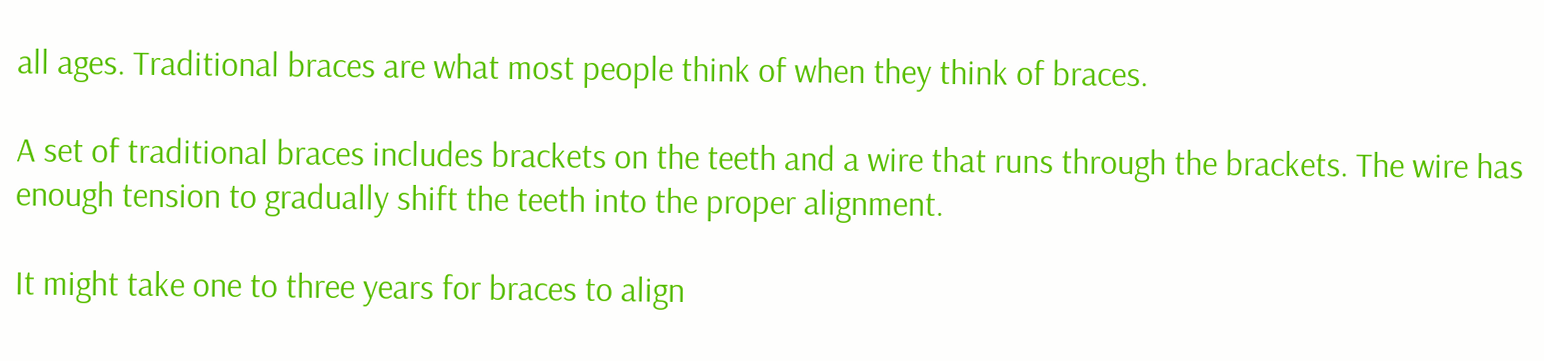all ages. Traditional braces are what most people think of when they think of braces.

A set of traditional braces includes brackets on the teeth and a wire that runs through the brackets. The wire has enough tension to gradually shift the teeth into the proper alignment.

It might take one to three years for braces to align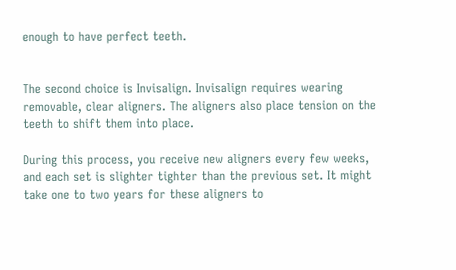enough to have perfect teeth.


The second choice is Invisalign. Invisalign requires wearing removable, clear aligners. The aligners also place tension on the teeth to shift them into place.

During this process, you receive new aligners every few weeks, and each set is slighter tighter than the previous set. It might take one to two years for these aligners to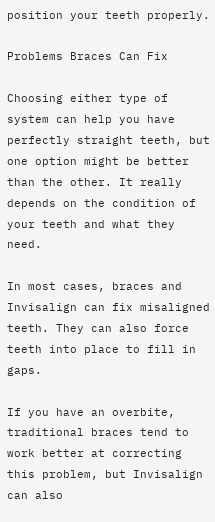position your teeth properly.

Problems Braces Can Fix

Choosing either type of system can help you have perfectly straight teeth, but one option might be better than the other. It really depends on the condition of your teeth and what they need.

In most cases, braces and Invisalign can fix misaligned teeth. They can also force teeth into place to fill in gaps.

If you have an overbite, traditional braces tend to work better at correcting this problem, but Invisalign can also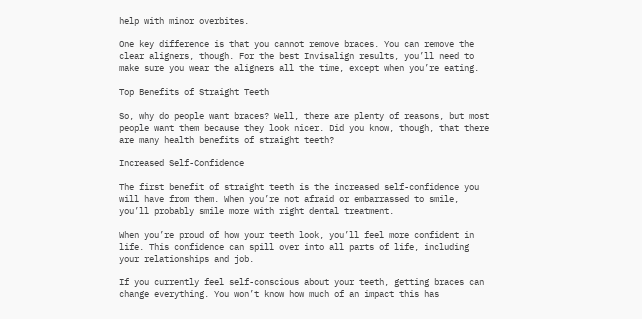help with minor overbites.

One key difference is that you cannot remove braces. You can remove the clear aligners, though. For the best Invisalign results, you’ll need to make sure you wear the aligners all the time, except when you’re eating.

Top Benefits of Straight Teeth

So, why do people want braces? Well, there are plenty of reasons, but most people want them because they look nicer. Did you know, though, that there are many health benefits of straight teeth?

Increased Self-Confidence

The first benefit of straight teeth is the increased self-confidence you will have from them. When you’re not afraid or embarrassed to smile, you’ll probably smile more with right dental treatment.

When you’re proud of how your teeth look, you’ll feel more confident in life. This confidence can spill over into all parts of life, including your relationships and job.

If you currently feel self-conscious about your teeth, getting braces can change everything. You won’t know how much of an impact this has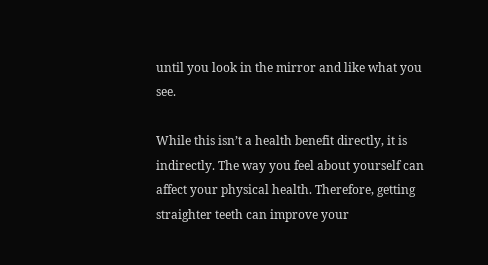until you look in the mirror and like what you see.

While this isn’t a health benefit directly, it is indirectly. The way you feel about yourself can affect your physical health. Therefore, getting straighter teeth can improve your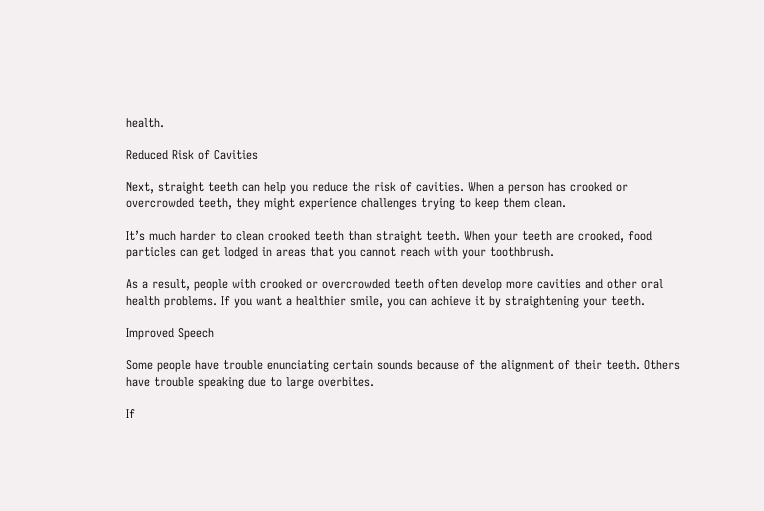health.

Reduced Risk of Cavities

Next, straight teeth can help you reduce the risk of cavities. When a person has crooked or overcrowded teeth, they might experience challenges trying to keep them clean.

It’s much harder to clean crooked teeth than straight teeth. When your teeth are crooked, food particles can get lodged in areas that you cannot reach with your toothbrush.

As a result, people with crooked or overcrowded teeth often develop more cavities and other oral health problems. If you want a healthier smile, you can achieve it by straightening your teeth.

Improved Speech

Some people have trouble enunciating certain sounds because of the alignment of their teeth. Others have trouble speaking due to large overbites.

If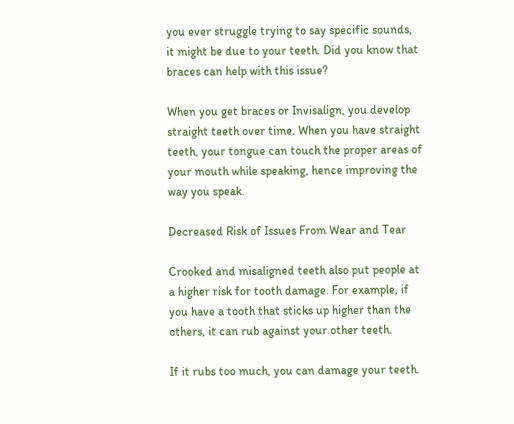you ever struggle trying to say specific sounds, it might be due to your teeth. Did you know that braces can help with this issue?

When you get braces or Invisalign, you develop straight teeth over time. When you have straight teeth, your tongue can touch the proper areas of your mouth while speaking, hence improving the way you speak.

Decreased Risk of Issues From Wear and Tear

Crooked and misaligned teeth also put people at a higher risk for tooth damage. For example, if you have a tooth that sticks up higher than the others, it can rub against your other teeth.

If it rubs too much, you can damage your teeth.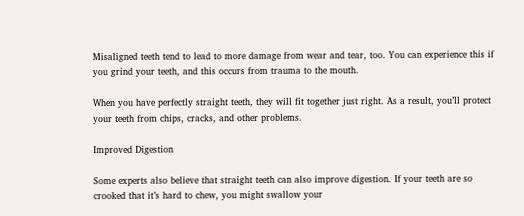Misaligned teeth tend to lead to more damage from wear and tear, too. You can experience this if you grind your teeth, and this occurs from trauma to the mouth.

When you have perfectly straight teeth, they will fit together just right. As a result, you’ll protect your teeth from chips, cracks, and other problems.

Improved Digestion

Some experts also believe that straight teeth can also improve digestion. If your teeth are so crooked that it’s hard to chew, you might swallow your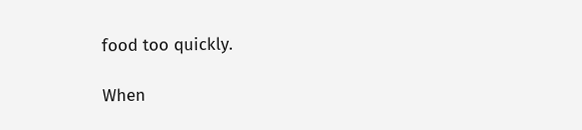food too quickly.

When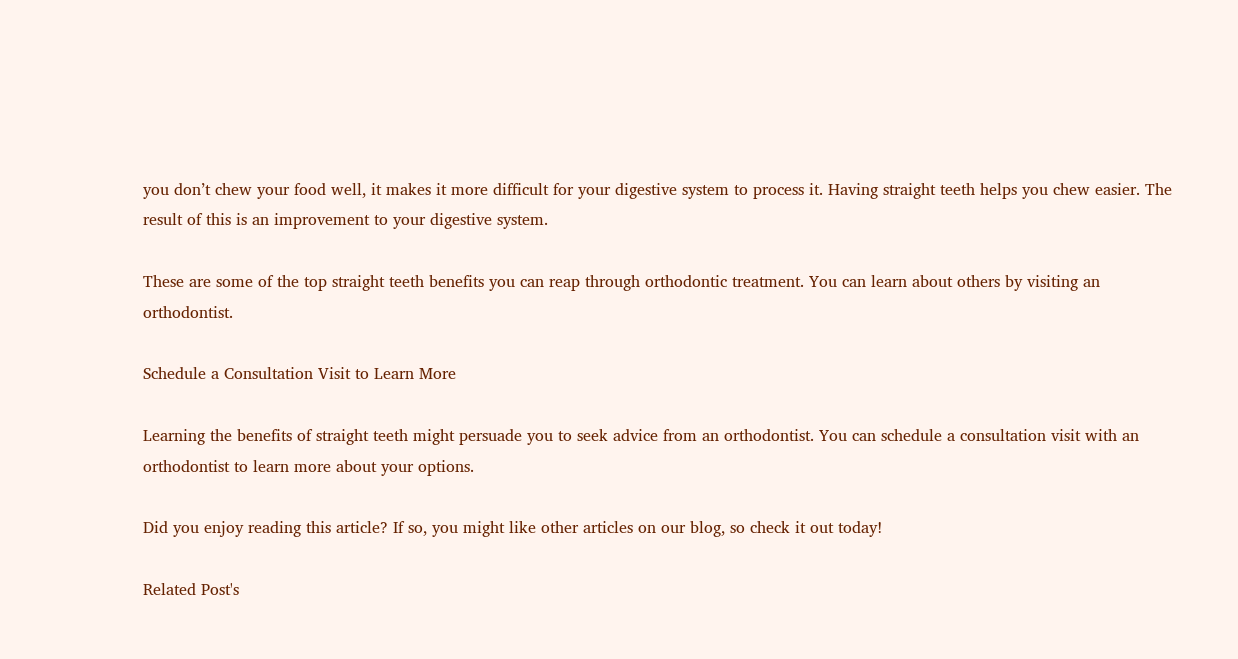you don’t chew your food well, it makes it more difficult for your digestive system to process it. Having straight teeth helps you chew easier. The result of this is an improvement to your digestive system.

These are some of the top straight teeth benefits you can reap through orthodontic treatment. You can learn about others by visiting an orthodontist.

Schedule a Consultation Visit to Learn More

Learning the benefits of straight teeth might persuade you to seek advice from an orthodontist. You can schedule a consultation visit with an orthodontist to learn more about your options.

Did you enjoy reading this article? If so, you might like other articles on our blog, so check it out today!

Related Post's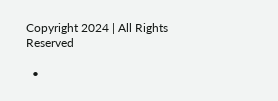Copyright 2024 | All Rights Reserved

  •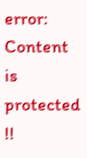error: Content is protected !!